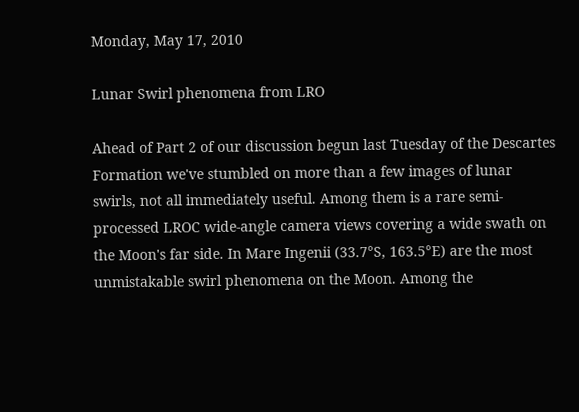Monday, May 17, 2010

Lunar Swirl phenomena from LRO

Ahead of Part 2 of our discussion begun last Tuesday of the Descartes Formation we've stumbled on more than a few images of lunar swirls, not all immediately useful. Among them is a rare semi-processed LROC wide-angle camera views covering a wide swath on the Moon's far side. In Mare Ingenii (33.7°S, 163.5°E) are the most unmistakable swirl phenomena on the Moon. Among the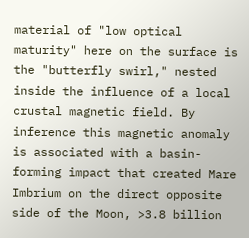material of "low optical maturity" here on the surface is the "butterfly swirl," nested inside the influence of a local crustal magnetic field. By inference this magnetic anomaly is associated with a basin-forming impact that created Mare Imbrium on the direct opposite side of the Moon, >3.8 billion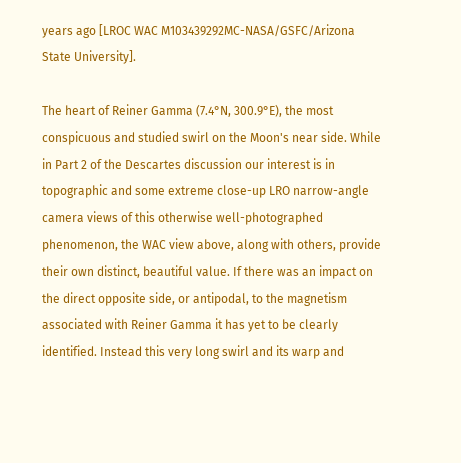years ago [LROC WAC M103439292MC-NASA/GSFC/Arizona State University].

The heart of Reiner Gamma (7.4°N, 300.9°E), the most conspicuous and studied swirl on the Moon's near side. While in Part 2 of the Descartes discussion our interest is in topographic and some extreme close-up LRO narrow-angle camera views of this otherwise well-photographed phenomenon, the WAC view above, along with others, provide their own distinct, beautiful value. If there was an impact on the direct opposite side, or antipodal, to the magnetism associated with Reiner Gamma it has yet to be clearly identified. Instead this very long swirl and its warp and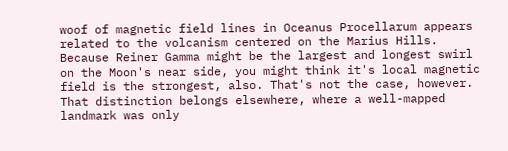woof of magnetic field lines in Oceanus Procellarum appears related to the volcanism centered on the Marius Hills. Because Reiner Gamma might be the largest and longest swirl on the Moon's near side, you might think it's local magnetic field is the strongest, also. That's not the case, however. That distinction belongs elsewhere, where a well-mapped landmark was only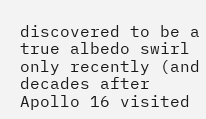discovered to be a true albedo swirl only recently (and decades after Apollo 16 visited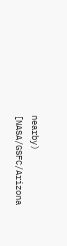nearby) [NASA/GSFC/Arizona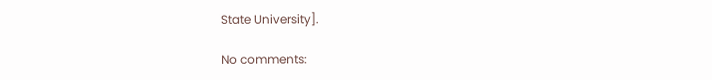State University].

No comments: